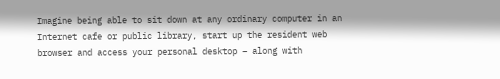Imagine being able to sit down at any ordinary computer in an Internet cafe or public library, start up the resident web browser and access your personal desktop – along with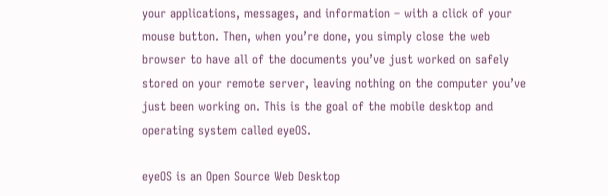your applications, messages, and information – with a click of your mouse button. Then, when you’re done, you simply close the web browser to have all of the documents you’ve just worked on safely stored on your remote server, leaving nothing on the computer you’ve just been working on. This is the goal of the mobile desktop and operating system called eyeOS.

eyeOS is an Open Source Web Desktop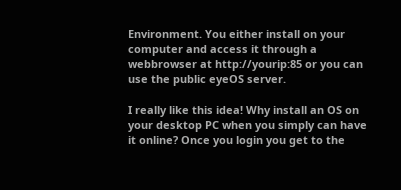Environment. You either install on your computer and access it through a webbrowser at http://yourip:85 or you can use the public eyeOS server.

I really like this idea! Why install an OS on your desktop PC when you simply can have it online? Once you login you get to the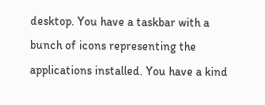desktop. You have a taskbar with a bunch of icons representing the applications installed. You have a kind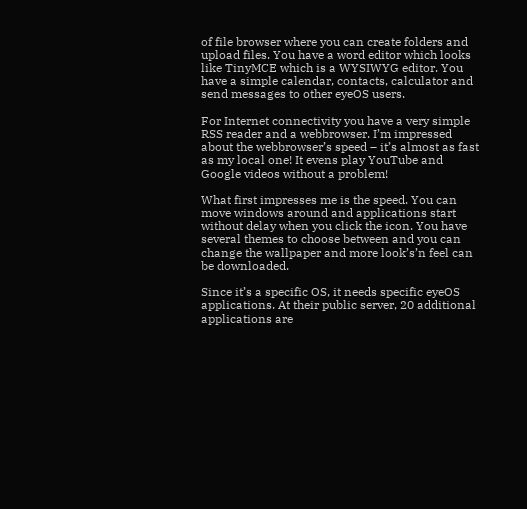of file browser where you can create folders and upload files. You have a word editor which looks like TinyMCE which is a WYSIWYG editor. You have a simple calendar, contacts, calculator and send messages to other eyeOS users.

For Internet connectivity you have a very simple RSS reader and a webbrowser. I’m impressed about the webbrowser’s speed – it’s almost as fast as my local one! It evens play YouTube and Google videos without a problem!

What first impresses me is the speed. You can move windows around and applications start without delay when you click the icon. You have several themes to choose between and you can change the wallpaper and more look’s’n feel can be downloaded.

Since it’s a specific OS, it needs specific eyeOS applications. At their public server, 20 additional applications are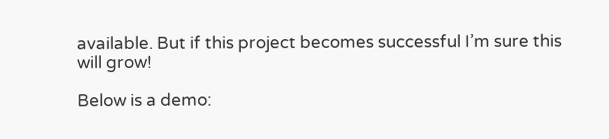available. But if this project becomes successful I’m sure this will grow!

Below is a demo: